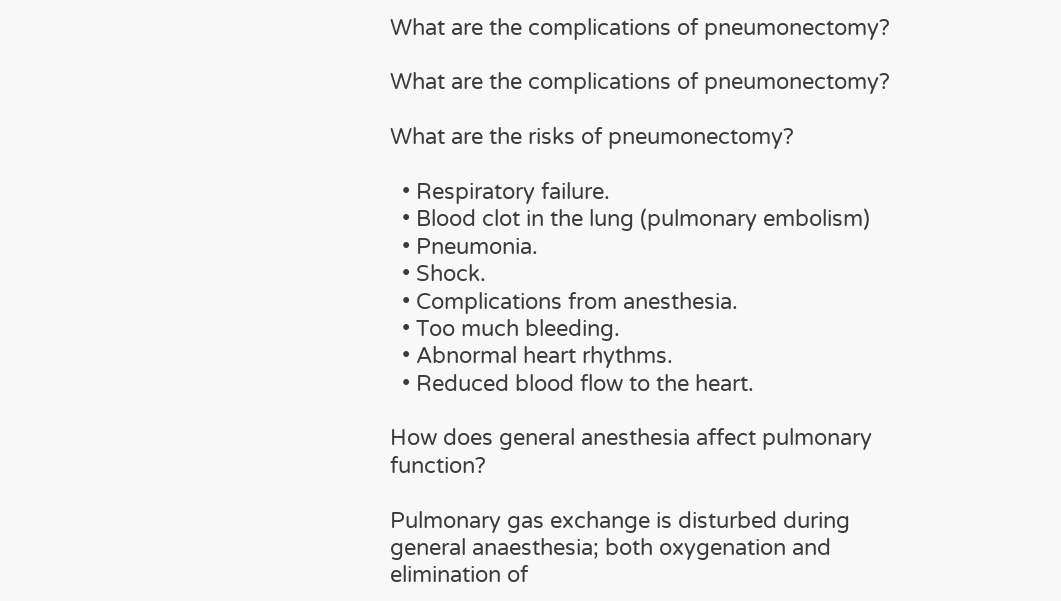What are the complications of pneumonectomy?

What are the complications of pneumonectomy?

What are the risks of pneumonectomy?

  • Respiratory failure.
  • Blood clot in the lung (pulmonary embolism)
  • Pneumonia.
  • Shock.
  • Complications from anesthesia.
  • Too much bleeding.
  • Abnormal heart rhythms.
  • Reduced blood flow to the heart.

How does general anesthesia affect pulmonary function?

Pulmonary gas exchange is disturbed during general anaesthesia; both oxygenation and elimination of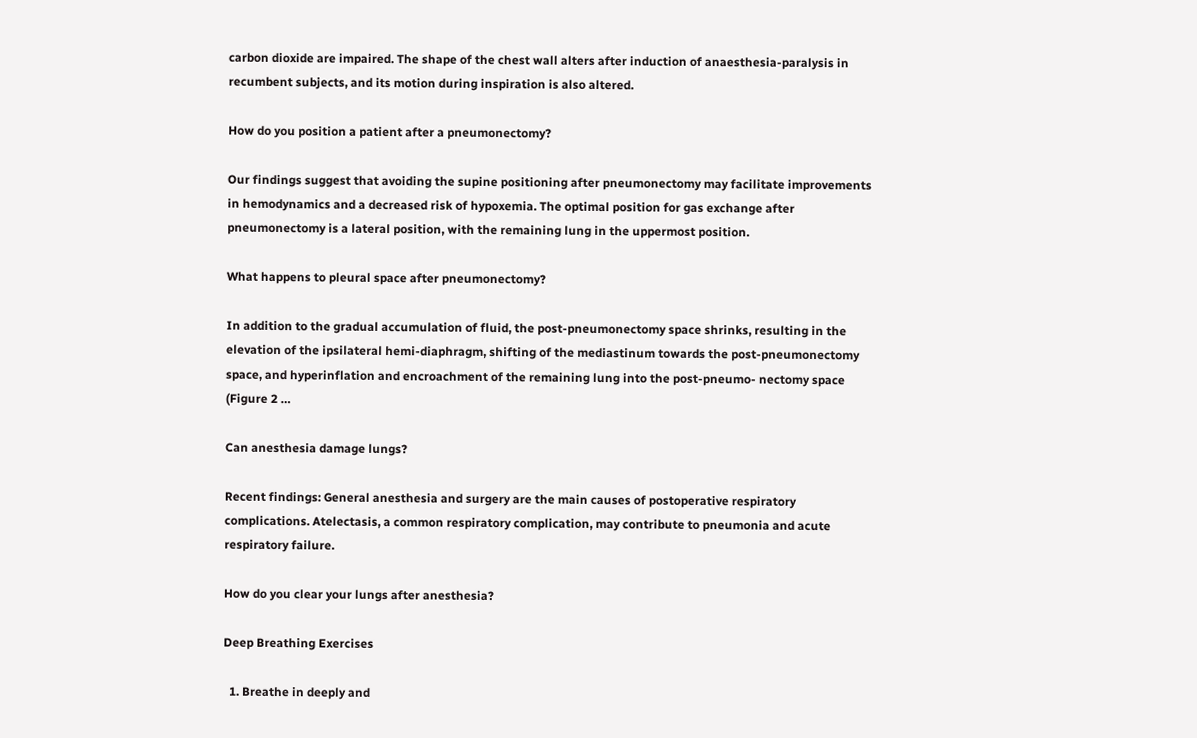carbon dioxide are impaired. The shape of the chest wall alters after induction of anaesthesia-paralysis in recumbent subjects, and its motion during inspiration is also altered.

How do you position a patient after a pneumonectomy?

Our findings suggest that avoiding the supine positioning after pneumonectomy may facilitate improvements in hemodynamics and a decreased risk of hypoxemia. The optimal position for gas exchange after pneumonectomy is a lateral position, with the remaining lung in the uppermost position.

What happens to pleural space after pneumonectomy?

In addition to the gradual accumulation of fluid, the post-pneumonectomy space shrinks, resulting in the elevation of the ipsilateral hemi-diaphragm, shifting of the mediastinum towards the post-pneumonectomy space, and hyperinflation and encroachment of the remaining lung into the post-pneumo- nectomy space (Figure 2 …

Can anesthesia damage lungs?

Recent findings: General anesthesia and surgery are the main causes of postoperative respiratory complications. Atelectasis, a common respiratory complication, may contribute to pneumonia and acute respiratory failure.

How do you clear your lungs after anesthesia?

Deep Breathing Exercises

  1. Breathe in deeply and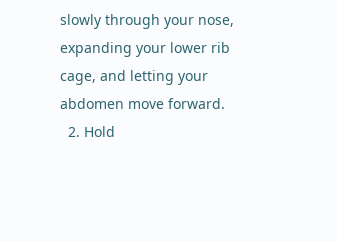slowly through your nose, expanding your lower rib cage, and letting your abdomen move forward.
  2. Hold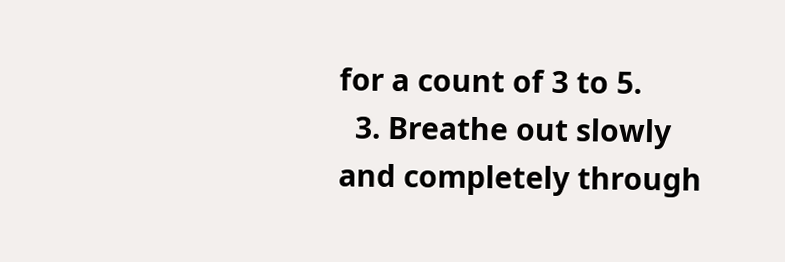for a count of 3 to 5.
  3. Breathe out slowly and completely through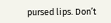pursed lips. Don’t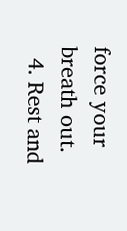force your breath out.
  4. Rest and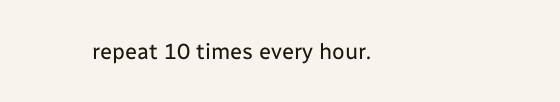repeat 10 times every hour.